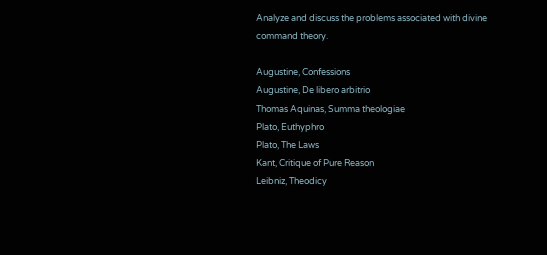Analyze and discuss the problems associated with divine command theory.

Augustine, Confessions
Augustine, De libero arbitrio
Thomas Aquinas, Summa theologiae
Plato, Euthyphro
Plato, The Laws
Kant, Critique of Pure Reason
Leibniz, Theodicy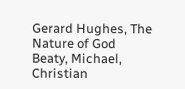Gerard Hughes, The Nature of God
Beaty, Michael, Christian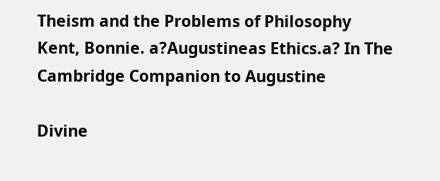Theism and the Problems of Philosophy
Kent, Bonnie. a?Augustineas Ethics.a? In The Cambridge Companion to Augustine

Divine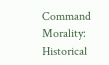Command Morality: Historical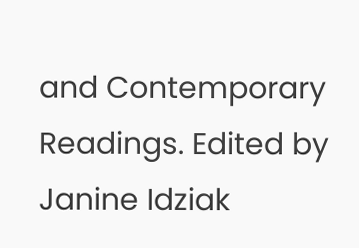and Contemporary Readings. Edited by Janine Idziak